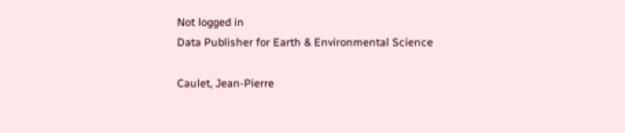Not logged in
Data Publisher for Earth & Environmental Science

Caulet, Jean-Pierre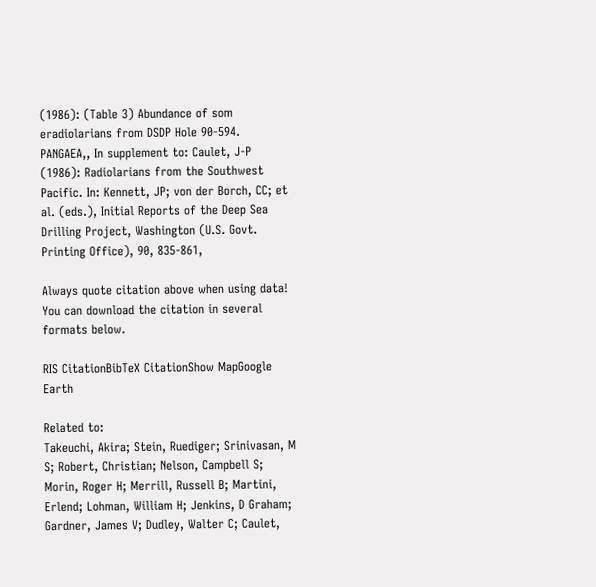(1986): (Table 3) Abundance of som eradiolarians from DSDP Hole 90-594. PANGAEA,, In supplement to: Caulet, J-P (1986): Radiolarians from the Southwest Pacific. In: Kennett, JP; von der Borch, CC; et al. (eds.), Initial Reports of the Deep Sea Drilling Project, Washington (U.S. Govt. Printing Office), 90, 835-861,

Always quote citation above when using data! You can download the citation in several formats below.

RIS CitationBibTeX CitationShow MapGoogle Earth

Related to:
Takeuchi, Akira; Stein, Ruediger; Srinivasan, M S; Robert, Christian; Nelson, Campbell S; Morin, Roger H; Merrill, Russell B; Martini, Erlend; Lohman, William H; Jenkins, D Graham; Gardner, James V; Dudley, Walter C; Caulet,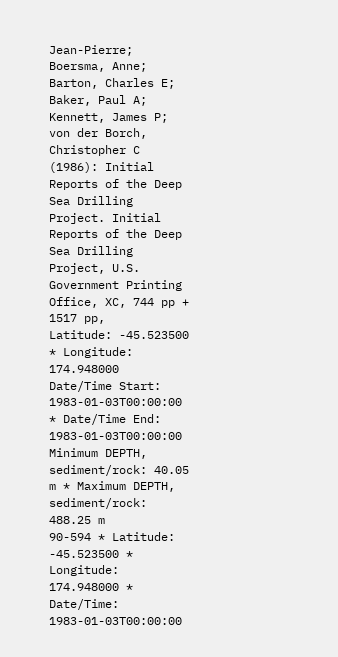Jean-Pierre; Boersma, Anne; Barton, Charles E; Baker, Paul A; Kennett, James P; von der Borch, Christopher C (1986): Initial Reports of the Deep Sea Drilling Project. Initial Reports of the Deep Sea Drilling Project, U.S. Government Printing Office, XC, 744 pp + 1517 pp,
Latitude: -45.523500 * Longitude: 174.948000
Date/Time Start: 1983-01-03T00:00:00 * Date/Time End: 1983-01-03T00:00:00
Minimum DEPTH, sediment/rock: 40.05 m * Maximum DEPTH, sediment/rock: 488.25 m
90-594 * Latitude: -45.523500 * Longitude: 174.948000 * Date/Time: 1983-01-03T00:00:00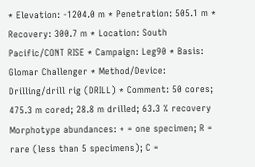* Elevation: -1204.0 m * Penetration: 505.1 m * Recovery: 300.7 m * Location: South Pacific/CONT RISE * Campaign: Leg90 * Basis: Glomar Challenger * Method/Device: Drilling/drill rig (DRILL) * Comment: 50 cores; 475.3 m cored; 28.8 m drilled; 63.3 % recovery
Morphotype abundances: + = one specimen; R = rare (less than 5 specimens); C =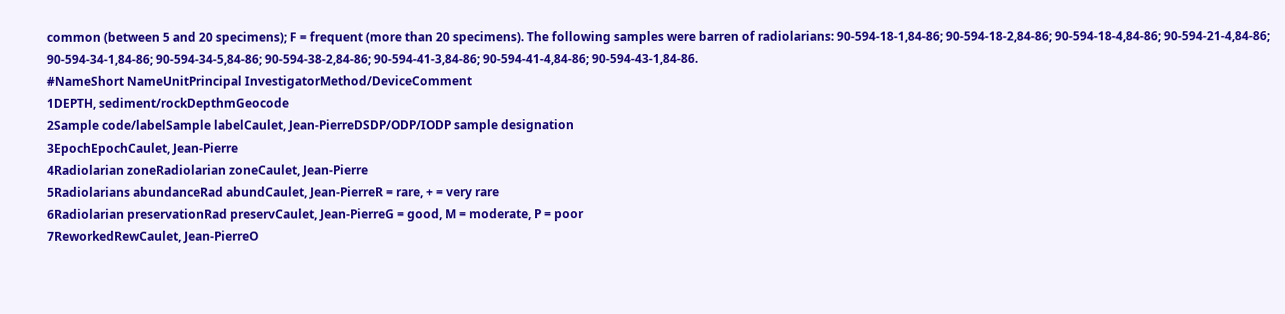common (between 5 and 20 specimens); F = frequent (more than 20 specimens). The following samples were barren of radiolarians: 90-594-18-1,84-86; 90-594-18-2,84-86; 90-594-18-4,84-86; 90-594-21-4,84-86; 90-594-34-1,84-86; 90-594-34-5,84-86; 90-594-38-2,84-86; 90-594-41-3,84-86; 90-594-41-4,84-86; 90-594-43-1,84-86.
#NameShort NameUnitPrincipal InvestigatorMethod/DeviceComment
1DEPTH, sediment/rockDepthmGeocode
2Sample code/labelSample labelCaulet, Jean-PierreDSDP/ODP/IODP sample designation
3EpochEpochCaulet, Jean-Pierre
4Radiolarian zoneRadiolarian zoneCaulet, Jean-Pierre
5Radiolarians abundanceRad abundCaulet, Jean-PierreR = rare, + = very rare
6Radiolarian preservationRad preservCaulet, Jean-PierreG = good, M = moderate, P = poor
7ReworkedRewCaulet, Jean-PierreO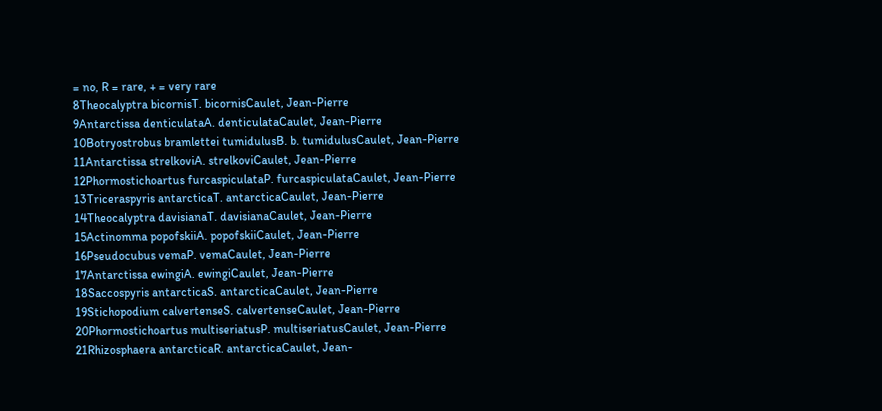= no, R = rare, + = very rare
8Theocalyptra bicornisT. bicornisCaulet, Jean-Pierre
9Antarctissa denticulataA. denticulataCaulet, Jean-Pierre
10Botryostrobus bramlettei tumidulusB. b. tumidulusCaulet, Jean-Pierre
11Antarctissa strelkoviA. strelkoviCaulet, Jean-Pierre
12Phormostichoartus furcaspiculataP. furcaspiculataCaulet, Jean-Pierre
13Triceraspyris antarcticaT. antarcticaCaulet, Jean-Pierre
14Theocalyptra davisianaT. davisianaCaulet, Jean-Pierre
15Actinomma popofskiiA. popofskiiCaulet, Jean-Pierre
16Pseudocubus vemaP. vemaCaulet, Jean-Pierre
17Antarctissa ewingiA. ewingiCaulet, Jean-Pierre
18Saccospyris antarcticaS. antarcticaCaulet, Jean-Pierre
19Stichopodium calvertenseS. calvertenseCaulet, Jean-Pierre
20Phormostichoartus multiseriatusP. multiseriatusCaulet, Jean-Pierre
21Rhizosphaera antarcticaR. antarcticaCaulet, Jean-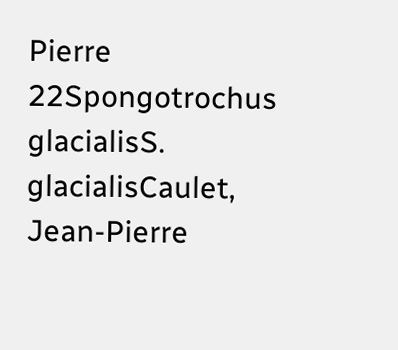Pierre
22Spongotrochus glacialisS. glacialisCaulet, Jean-Pierre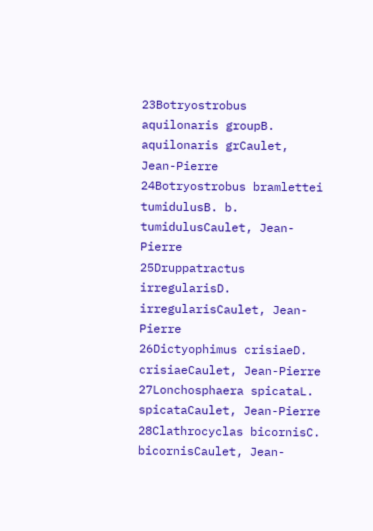23Botryostrobus aquilonaris groupB. aquilonaris grCaulet, Jean-Pierre
24Botryostrobus bramlettei tumidulusB. b. tumidulusCaulet, Jean-Pierre
25Druppatractus irregularisD. irregularisCaulet, Jean-Pierre
26Dictyophimus crisiaeD. crisiaeCaulet, Jean-Pierre
27Lonchosphaera spicataL. spicataCaulet, Jean-Pierre
28Clathrocyclas bicornisC. bicornisCaulet, Jean-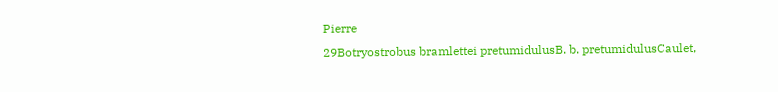Pierre
29Botryostrobus bramlettei pretumidulusB. b. pretumidulusCaulet,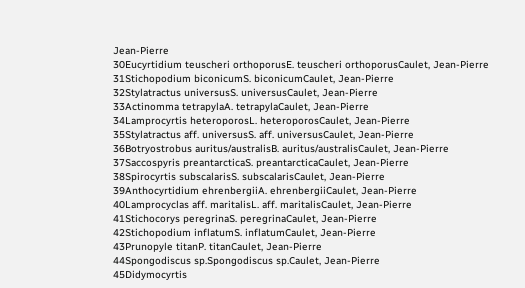Jean-Pierre
30Eucyrtidium teuscheri orthoporusE. teuscheri orthoporusCaulet, Jean-Pierre
31Stichopodium biconicumS. biconicumCaulet, Jean-Pierre
32Stylatractus universusS. universusCaulet, Jean-Pierre
33Actinomma tetrapylaA. tetrapylaCaulet, Jean-Pierre
34Lamprocyrtis heteroporosL. heteroporosCaulet, Jean-Pierre
35Stylatractus aff. universusS. aff. universusCaulet, Jean-Pierre
36Botryostrobus auritus/australisB. auritus/australisCaulet, Jean-Pierre
37Saccospyris preantarcticaS. preantarcticaCaulet, Jean-Pierre
38Spirocyrtis subscalarisS. subscalarisCaulet, Jean-Pierre
39Anthocyrtidium ehrenbergiiA. ehrenbergiiCaulet, Jean-Pierre
40Lamprocyclas aff. maritalisL. aff. maritalisCaulet, Jean-Pierre
41Stichocorys peregrinaS. peregrinaCaulet, Jean-Pierre
42Stichopodium inflatumS. inflatumCaulet, Jean-Pierre
43Prunopyle titanP. titanCaulet, Jean-Pierre
44Spongodiscus sp.Spongodiscus sp.Caulet, Jean-Pierre
45Didymocyrtis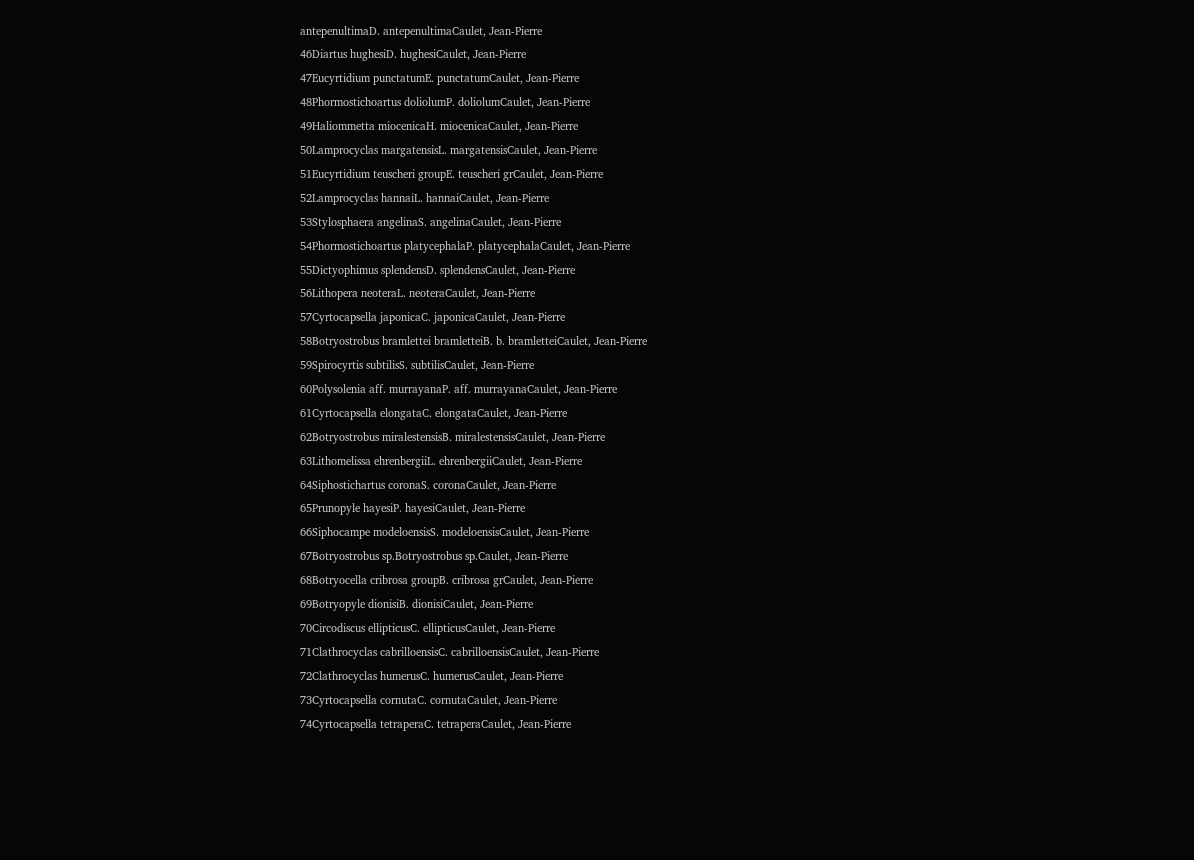antepenultimaD. antepenultimaCaulet, Jean-Pierre
46Diartus hughesiD. hughesiCaulet, Jean-Pierre
47Eucyrtidium punctatumE. punctatumCaulet, Jean-Pierre
48Phormostichoartus doliolumP. doliolumCaulet, Jean-Pierre
49Haliommetta miocenicaH. miocenicaCaulet, Jean-Pierre
50Lamprocyclas margatensisL. margatensisCaulet, Jean-Pierre
51Eucyrtidium teuscheri groupE. teuscheri grCaulet, Jean-Pierre
52Lamprocyclas hannaiL. hannaiCaulet, Jean-Pierre
53Stylosphaera angelinaS. angelinaCaulet, Jean-Pierre
54Phormostichoartus platycephalaP. platycephalaCaulet, Jean-Pierre
55Dictyophimus splendensD. splendensCaulet, Jean-Pierre
56Lithopera neoteraL. neoteraCaulet, Jean-Pierre
57Cyrtocapsella japonicaC. japonicaCaulet, Jean-Pierre
58Botryostrobus bramlettei bramletteiB. b. bramletteiCaulet, Jean-Pierre
59Spirocyrtis subtilisS. subtilisCaulet, Jean-Pierre
60Polysolenia aff. murrayanaP. aff. murrayanaCaulet, Jean-Pierre
61Cyrtocapsella elongataC. elongataCaulet, Jean-Pierre
62Botryostrobus miralestensisB. miralestensisCaulet, Jean-Pierre
63Lithomelissa ehrenbergiiL. ehrenbergiiCaulet, Jean-Pierre
64Siphostichartus coronaS. coronaCaulet, Jean-Pierre
65Prunopyle hayesiP. hayesiCaulet, Jean-Pierre
66Siphocampe modeloensisS. modeloensisCaulet, Jean-Pierre
67Botryostrobus sp.Botryostrobus sp.Caulet, Jean-Pierre
68Botryocella cribrosa groupB. cribrosa grCaulet, Jean-Pierre
69Botryopyle dionisiB. dionisiCaulet, Jean-Pierre
70Circodiscus ellipticusC. ellipticusCaulet, Jean-Pierre
71Clathrocyclas cabrilloensisC. cabrilloensisCaulet, Jean-Pierre
72Clathrocyclas humerusC. humerusCaulet, Jean-Pierre
73Cyrtocapsella cornutaC. cornutaCaulet, Jean-Pierre
74Cyrtocapsella tetraperaC. tetraperaCaulet, Jean-Pierre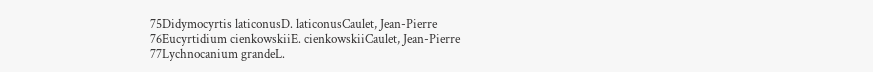75Didymocyrtis laticonusD. laticonusCaulet, Jean-Pierre
76Eucyrtidium cienkowskiiE. cienkowskiiCaulet, Jean-Pierre
77Lychnocanium grandeL.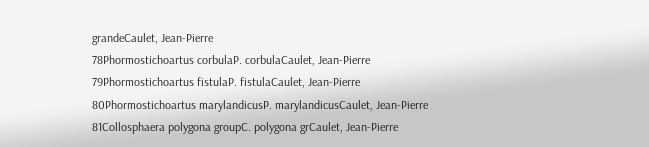grandeCaulet, Jean-Pierre
78Phormostichoartus corbulaP. corbulaCaulet, Jean-Pierre
79Phormostichoartus fistulaP. fistulaCaulet, Jean-Pierre
80Phormostichoartus marylandicusP. marylandicusCaulet, Jean-Pierre
81Collosphaera polygona groupC. polygona grCaulet, Jean-Pierre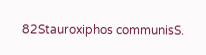82Stauroxiphos communisS.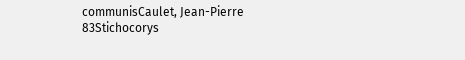communisCaulet, Jean-Pierre
83Stichocorys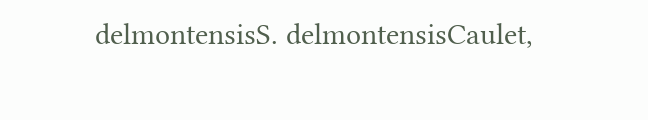delmontensisS. delmontensisCaulet,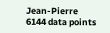Jean-Pierre
6144 data points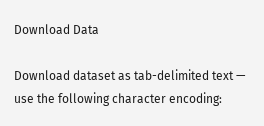Download Data

Download dataset as tab-delimited text — use the following character encoding: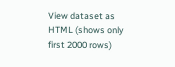View dataset as HTML (shows only first 2000 rows)